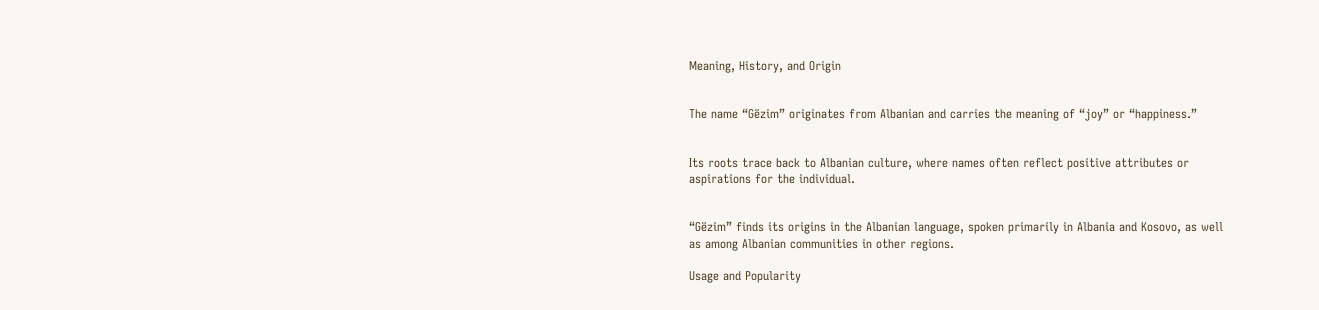Meaning, History, and Origin


The name “Gëzim” originates from Albanian and carries the meaning of “joy” or “happiness.”


Its roots trace back to Albanian culture, where names often reflect positive attributes or aspirations for the individual.


“Gëzim” finds its origins in the Albanian language, spoken primarily in Albania and Kosovo, as well as among Albanian communities in other regions.

Usage and Popularity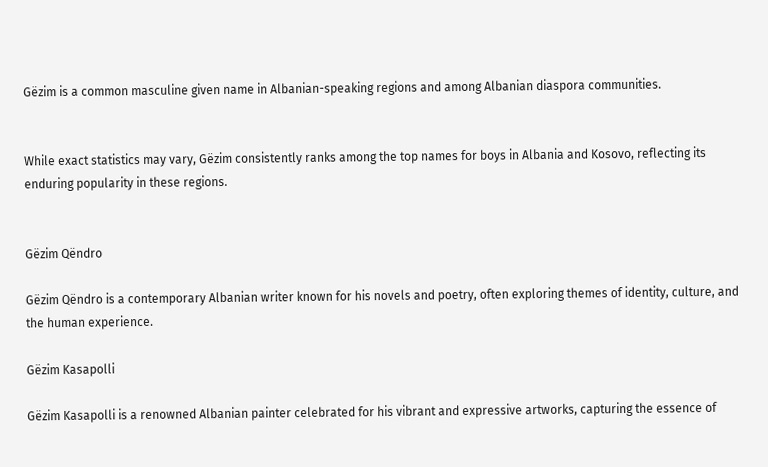Gëzim is a common masculine given name in Albanian-speaking regions and among Albanian diaspora communities.


While exact statistics may vary, Gëzim consistently ranks among the top names for boys in Albania and Kosovo, reflecting its enduring popularity in these regions.


Gëzim Qëndro

Gëzim Qëndro is a contemporary Albanian writer known for his novels and poetry, often exploring themes of identity, culture, and the human experience.

Gëzim Kasapolli

Gëzim Kasapolli is a renowned Albanian painter celebrated for his vibrant and expressive artworks, capturing the essence of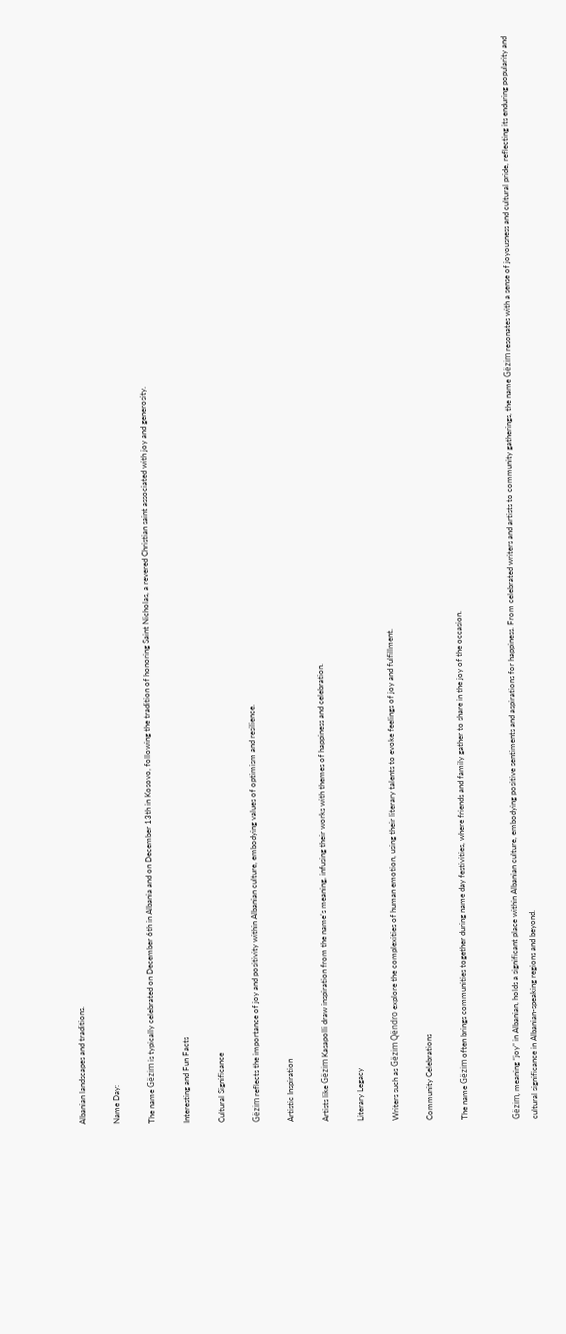Albanian landscapes and traditions.

Name Day:

The name Gëzim is typically celebrated on December 6th in Albania and on December 13th in Kosovo, following the tradition of honoring Saint Nicholas, a revered Christian saint associated with joy and generosity.

Interesting and Fun Facts

Cultural Significance

Gëzim reflects the importance of joy and positivity within Albanian culture, embodying values of optimism and resilience.

Artistic Inspiration

Artists like Gëzim Kasapolli draw inspiration from the name’s meaning, infusing their works with themes of happiness and celebration.

Literary Legacy

Writers such as Gëzim Qëndro explore the complexities of human emotion, using their literary talents to evoke feelings of joy and fulfillment.

Community Celebrations

The name Gëzim often brings communities together during name day festivities, where friends and family gather to share in the joy of the occasion.


Gëzim, meaning “joy” in Albanian, holds a significant place within Albanian culture, embodying positive sentiments and aspirations for happiness. From celebrated writers and artists to community gatherings, the name Gëzim resonates with a sense of joyousness and cultural pride, reflecting its enduring popularity and cultural significance in Albanian-speaking regions and beyond.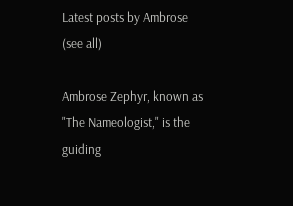Latest posts by Ambrose (see all)

Ambrose Zephyr, known as "The Nameologist," is the guiding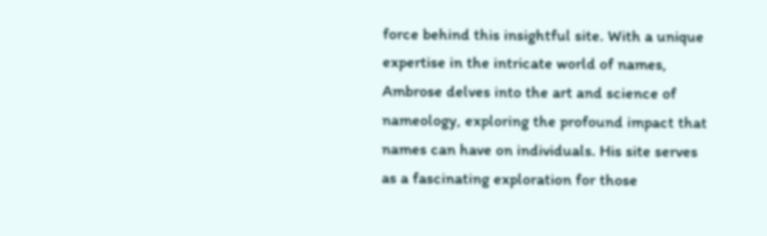force behind this insightful site. With a unique expertise in the intricate world of names, Ambrose delves into the art and science of nameology, exploring the profound impact that names can have on individuals. His site serves as a fascinating exploration for those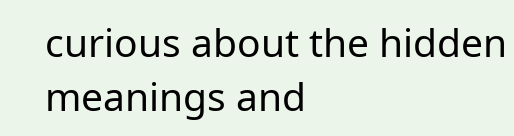curious about the hidden meanings and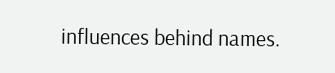influences behind names.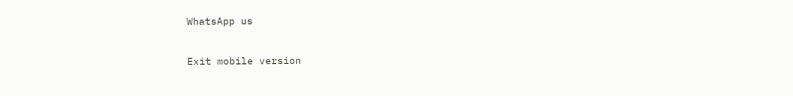WhatsApp us

Exit mobile version